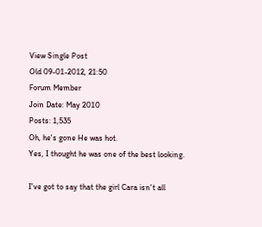View Single Post
Old 09-01-2012, 21:50
Forum Member
Join Date: May 2010
Posts: 1,535
Oh, he's gone He was hot.
Yes, I thought he was one of the best looking.

I've got to say that the girl Cara isn't all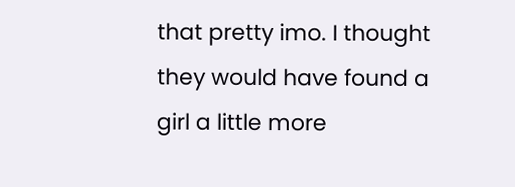that pretty imo. I thought they would have found a girl a little more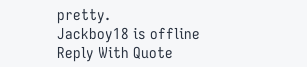pretty.
Jackboy18 is offline   Reply With Quote